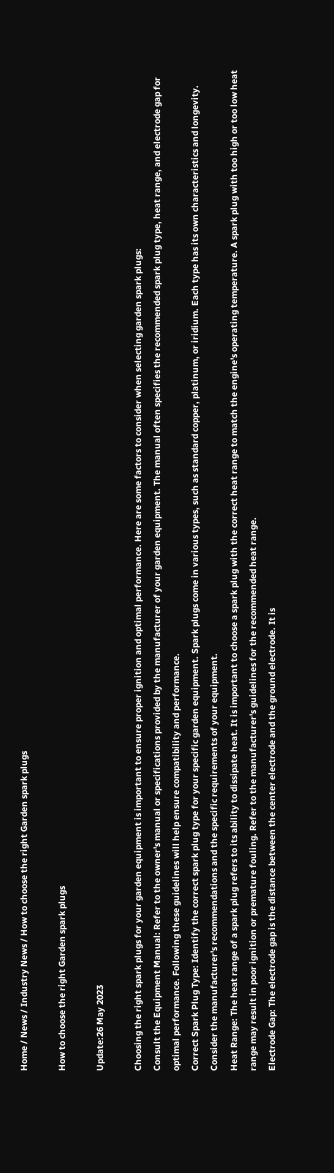Home / News / Industry News / How to choose the right Garden spark plugs

How to choose the right Garden spark plugs

Update:26 May 2023

Choosing the right spark plugs for your garden equipment is important to ensure proper ignition and optimal performance. Here are some factors to consider when selecting garden spark plugs:
Consult the Equipment Manual: Refer to the owner's manual or specifications provided by the manufacturer of your garden equipment. The manual often specifies the recommended spark plug type, heat range, and electrode gap for optimal performance. Following these guidelines will help ensure compatibility and performance.
Correct Spark Plug Type: Identify the correct spark plug type for your specific garden equipment. Spark plugs come in various types, such as standard copper, platinum, or iridium. Each type has its own characteristics and longevity. Consider the manufacturer's recommendations and the specific requirements of your equipment.
Heat Range: The heat range of a spark plug refers to its ability to dissipate heat. It is important to choose a spark plug with the correct heat range to match the engine's operating temperature. A spark plug with too high or too low heat range may result in poor ignition or premature fouling. Refer to the manufacturer's guidelines for the recommended heat range.
Electrode Gap: The electrode gap is the distance between the center electrode and the ground electrode. It is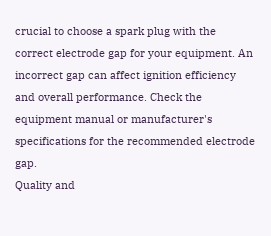crucial to choose a spark plug with the correct electrode gap for your equipment. An incorrect gap can affect ignition efficiency and overall performance. Check the equipment manual or manufacturer's specifications for the recommended electrode gap.
Quality and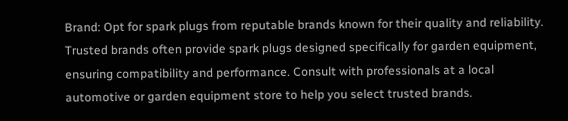Brand: Opt for spark plugs from reputable brands known for their quality and reliability. Trusted brands often provide spark plugs designed specifically for garden equipment, ensuring compatibility and performance. Consult with professionals at a local automotive or garden equipment store to help you select trusted brands.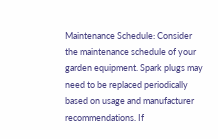Maintenance Schedule: Consider the maintenance schedule of your garden equipment. Spark plugs may need to be replaced periodically based on usage and manufacturer recommendations. If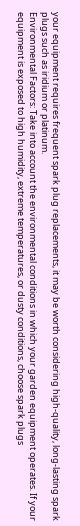your equipment requires frequent spark plug replacements, it may be worth considering high-quality, long-lasting spark plugs such as iridium or platinum.
Environmental Factors: Take into account the environmental conditions in which your garden equipment operates. If your equipment is exposed to high humidity, extreme temperatures, or dusty conditions, choose spark plugs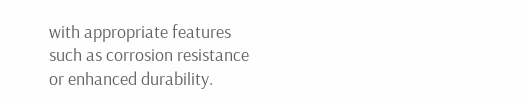with appropriate features such as corrosion resistance or enhanced durability.